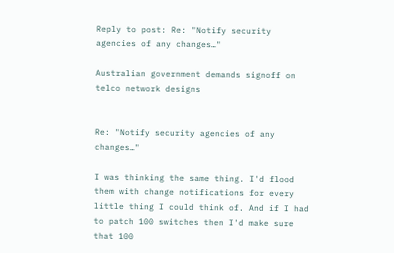Reply to post: Re: "Notify security agencies of any changes…"

Australian government demands signoff on telco network designs


Re: "Notify security agencies of any changes…"

I was thinking the same thing. I'd flood them with change notifications for every little thing I could think of. And if I had to patch 100 switches then I'd make sure that 100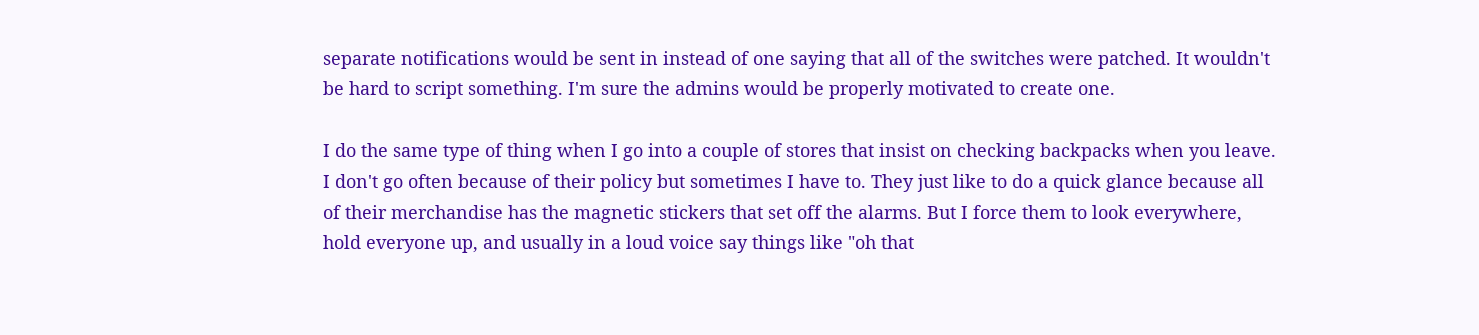separate notifications would be sent in instead of one saying that all of the switches were patched. It wouldn't be hard to script something. I'm sure the admins would be properly motivated to create one.

I do the same type of thing when I go into a couple of stores that insist on checking backpacks when you leave. I don't go often because of their policy but sometimes I have to. They just like to do a quick glance because all of their merchandise has the magnetic stickers that set off the alarms. But I force them to look everywhere, hold everyone up, and usually in a loud voice say things like "oh that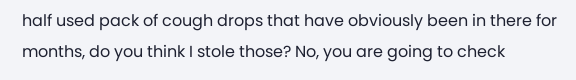half used pack of cough drops that have obviously been in there for months, do you think I stole those? No, you are going to check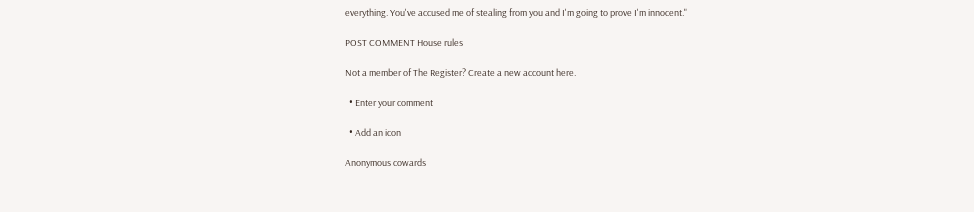everything. You've accused me of stealing from you and I'm going to prove I'm innocent."

POST COMMENT House rules

Not a member of The Register? Create a new account here.

  • Enter your comment

  • Add an icon

Anonymous cowards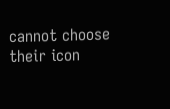cannot choose their icon